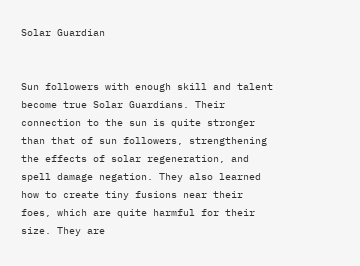Solar Guardian


Sun followers with enough skill and talent become true Solar Guardians. Their connection to the sun is quite stronger than that of sun followers, strengthening the effects of solar regeneration, and spell damage negation. They also learned how to create tiny fusions near their foes, which are quite harmful for their size. They are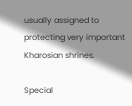usually assigned to protecting very important Kharosian shrines.

Special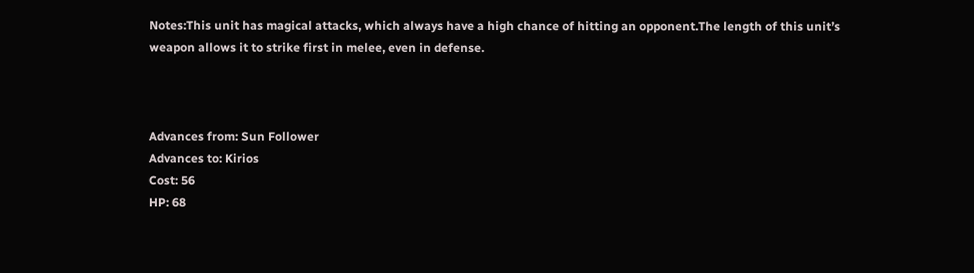Notes:This unit has magical attacks, which always have a high chance of hitting an opponent.The length of this unit’s weapon allows it to strike first in melee, even in defense.



Advances from: Sun Follower
Advances to: Kirios
Cost: 56
HP: 68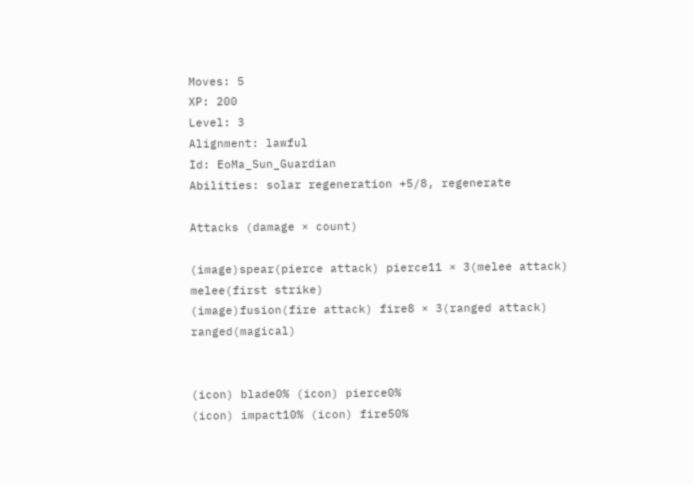Moves: 5
XP: 200
Level: 3
Alignment: lawful
Id: EoMa_Sun_Guardian
Abilities: solar regeneration +5/8, regenerate

Attacks (damage × count)

(image)spear(pierce attack) pierce11 × 3(melee attack) melee(first strike)
(image)fusion(fire attack) fire8 × 3(ranged attack) ranged(magical)


(icon) blade0% (icon) pierce0%
(icon) impact10% (icon) fire50%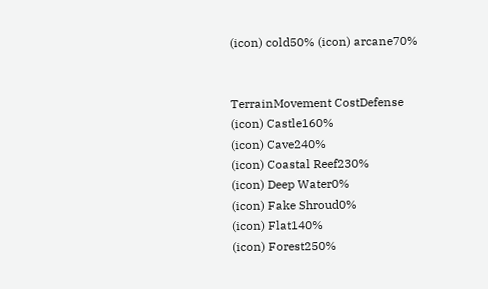(icon) cold50% (icon) arcane70%


TerrainMovement CostDefense
(icon) Castle160%
(icon) Cave240%
(icon) Coastal Reef230%
(icon) Deep Water0%
(icon) Fake Shroud0%
(icon) Flat140%
(icon) Forest250%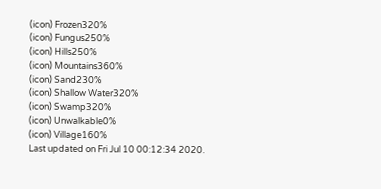(icon) Frozen320%
(icon) Fungus250%
(icon) Hills250%
(icon) Mountains360%
(icon) Sand230%
(icon) Shallow Water320%
(icon) Swamp320%
(icon) Unwalkable0%
(icon) Village160%
Last updated on Fri Jul 10 00:12:34 2020.